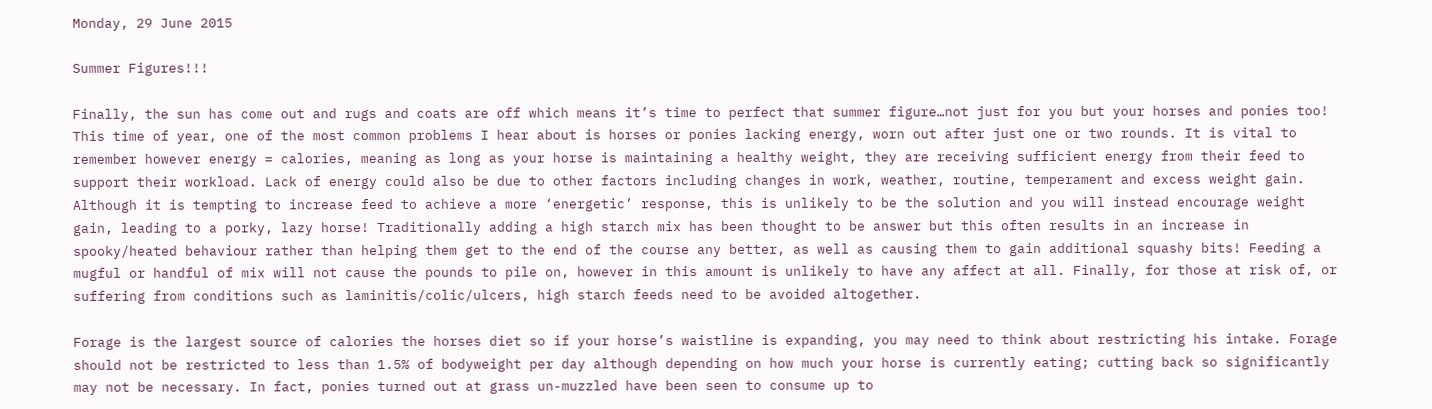Monday, 29 June 2015

Summer Figures!!!

Finally, the sun has come out and rugs and coats are off which means it’s time to perfect that summer figure…not just for you but your horses and ponies too! This time of year, one of the most common problems I hear about is horses or ponies lacking energy, worn out after just one or two rounds. It is vital to remember however energy = calories, meaning as long as your horse is maintaining a healthy weight, they are receiving sufficient energy from their feed to support their workload. Lack of energy could also be due to other factors including changes in work, weather, routine, temperament and excess weight gain. Although it is tempting to increase feed to achieve a more ‘energetic’ response, this is unlikely to be the solution and you will instead encourage weight gain, leading to a porky, lazy horse! Traditionally adding a high starch mix has been thought to be answer but this often results in an increase in spooky/heated behaviour rather than helping them get to the end of the course any better, as well as causing them to gain additional squashy bits! Feeding a mugful or handful of mix will not cause the pounds to pile on, however in this amount is unlikely to have any affect at all. Finally, for those at risk of, or suffering from conditions such as laminitis/colic/ulcers, high starch feeds need to be avoided altogether.

Forage is the largest source of calories the horses diet so if your horse’s waistline is expanding, you may need to think about restricting his intake. Forage should not be restricted to less than 1.5% of bodyweight per day although depending on how much your horse is currently eating; cutting back so significantly may not be necessary. In fact, ponies turned out at grass un-muzzled have been seen to consume up to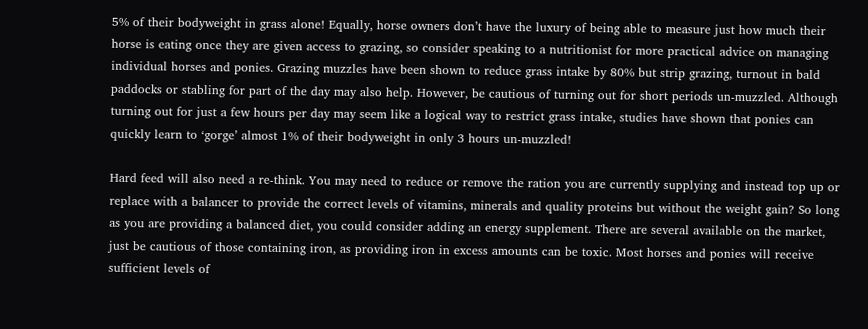5% of their bodyweight in grass alone! Equally, horse owners don’t have the luxury of being able to measure just how much their horse is eating once they are given access to grazing, so consider speaking to a nutritionist for more practical advice on managing individual horses and ponies. Grazing muzzles have been shown to reduce grass intake by 80% but strip grazing, turnout in bald paddocks or stabling for part of the day may also help. However, be cautious of turning out for short periods un-muzzled. Although turning out for just a few hours per day may seem like a logical way to restrict grass intake, studies have shown that ponies can quickly learn to ‘gorge’ almost 1% of their bodyweight in only 3 hours un-muzzled!

Hard feed will also need a re-think. You may need to reduce or remove the ration you are currently supplying and instead top up or replace with a balancer to provide the correct levels of vitamins, minerals and quality proteins but without the weight gain? So long as you are providing a balanced diet, you could consider adding an energy supplement. There are several available on the market, just be cautious of those containing iron, as providing iron in excess amounts can be toxic. Most horses and ponies will receive sufficient levels of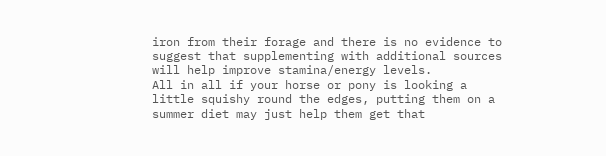iron from their forage and there is no evidence to suggest that supplementing with additional sources will help improve stamina/energy levels.
All in all if your horse or pony is looking a little squishy round the edges, putting them on a summer diet may just help them get that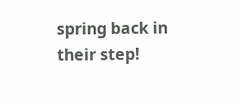spring back in their step!